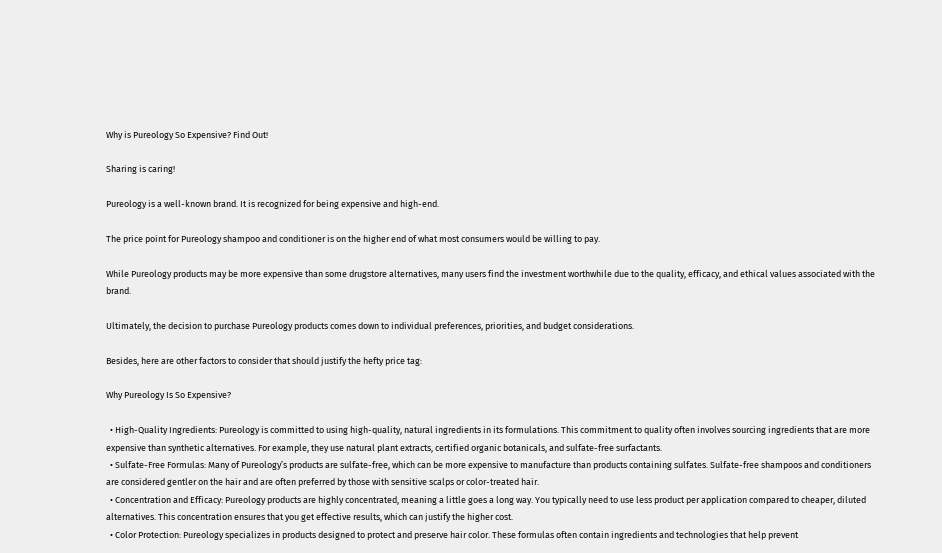Why is Pureology So Expensive? Find Out!

Sharing is caring!

Pureology is a well-known brand. It is recognized for being expensive and high-end.

The price point for Pureology shampoo and conditioner is on the higher end of what most consumers would be willing to pay.

While Pureology products may be more expensive than some drugstore alternatives, many users find the investment worthwhile due to the quality, efficacy, and ethical values associated with the brand.

Ultimately, the decision to purchase Pureology products comes down to individual preferences, priorities, and budget considerations.

Besides, here are other factors to consider that should justify the hefty price tag:

Why Pureology Is So Expensive?

  • High-Quality Ingredients: Pureology is committed to using high-quality, natural ingredients in its formulations. This commitment to quality often involves sourcing ingredients that are more expensive than synthetic alternatives. For example, they use natural plant extracts, certified organic botanicals, and sulfate-free surfactants.
  • Sulfate-Free Formulas: Many of Pureology’s products are sulfate-free, which can be more expensive to manufacture than products containing sulfates. Sulfate-free shampoos and conditioners are considered gentler on the hair and are often preferred by those with sensitive scalps or color-treated hair.
  • Concentration and Efficacy: Pureology products are highly concentrated, meaning a little goes a long way. You typically need to use less product per application compared to cheaper, diluted alternatives. This concentration ensures that you get effective results, which can justify the higher cost.
  • Color Protection: Pureology specializes in products designed to protect and preserve hair color. These formulas often contain ingredients and technologies that help prevent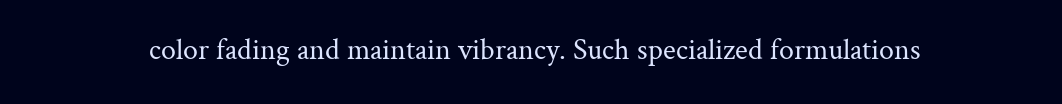color fading and maintain vibrancy. Such specialized formulations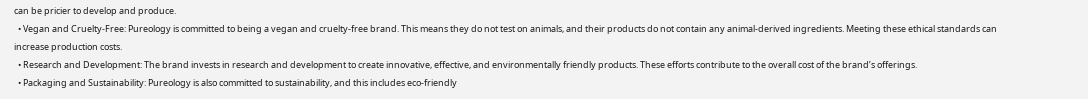can be pricier to develop and produce.
  • Vegan and Cruelty-Free: Pureology is committed to being a vegan and cruelty-free brand. This means they do not test on animals, and their products do not contain any animal-derived ingredients. Meeting these ethical standards can increase production costs.
  • Research and Development: The brand invests in research and development to create innovative, effective, and environmentally friendly products. These efforts contribute to the overall cost of the brand’s offerings.
  • Packaging and Sustainability: Pureology is also committed to sustainability, and this includes eco-friendly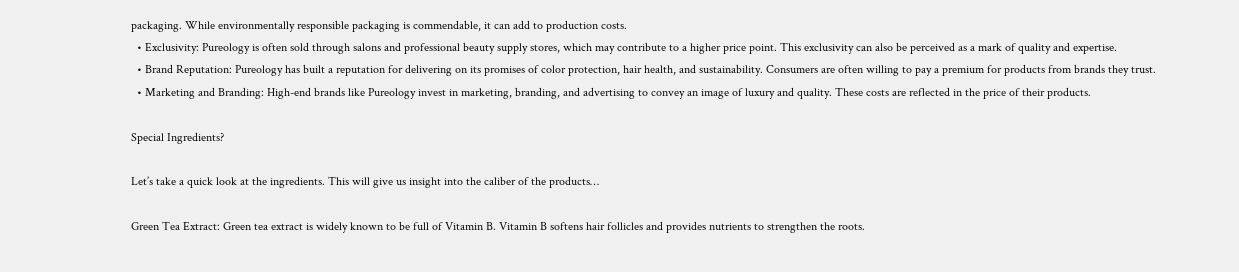packaging. While environmentally responsible packaging is commendable, it can add to production costs.
  • Exclusivity: Pureology is often sold through salons and professional beauty supply stores, which may contribute to a higher price point. This exclusivity can also be perceived as a mark of quality and expertise.
  • Brand Reputation: Pureology has built a reputation for delivering on its promises of color protection, hair health, and sustainability. Consumers are often willing to pay a premium for products from brands they trust.
  • Marketing and Branding: High-end brands like Pureology invest in marketing, branding, and advertising to convey an image of luxury and quality. These costs are reflected in the price of their products.

Special Ingredients?

Let’s take a quick look at the ingredients. This will give us insight into the caliber of the products…

Green Tea Extract: Green tea extract is widely known to be full of Vitamin B. Vitamin B softens hair follicles and provides nutrients to strengthen the roots.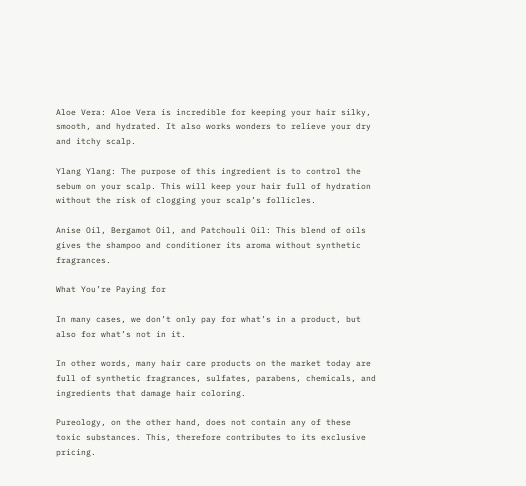Aloe Vera: Aloe Vera is incredible for keeping your hair silky, smooth, and hydrated. It also works wonders to relieve your dry and itchy scalp.

Ylang Ylang: The purpose of this ingredient is to control the sebum on your scalp. This will keep your hair full of hydration without the risk of clogging your scalp’s follicles.

Anise Oil, Bergamot Oil, and Patchouli Oil: This blend of oils gives the shampoo and conditioner its aroma without synthetic fragrances.

What You’re Paying for

In many cases, we don’t only pay for what’s in a product, but also for what’s not in it.

In other words, many hair care products on the market today are full of synthetic fragrances, sulfates, parabens, chemicals, and ingredients that damage hair coloring.

Pureology, on the other hand, does not contain any of these toxic substances. This, therefore contributes to its exclusive pricing.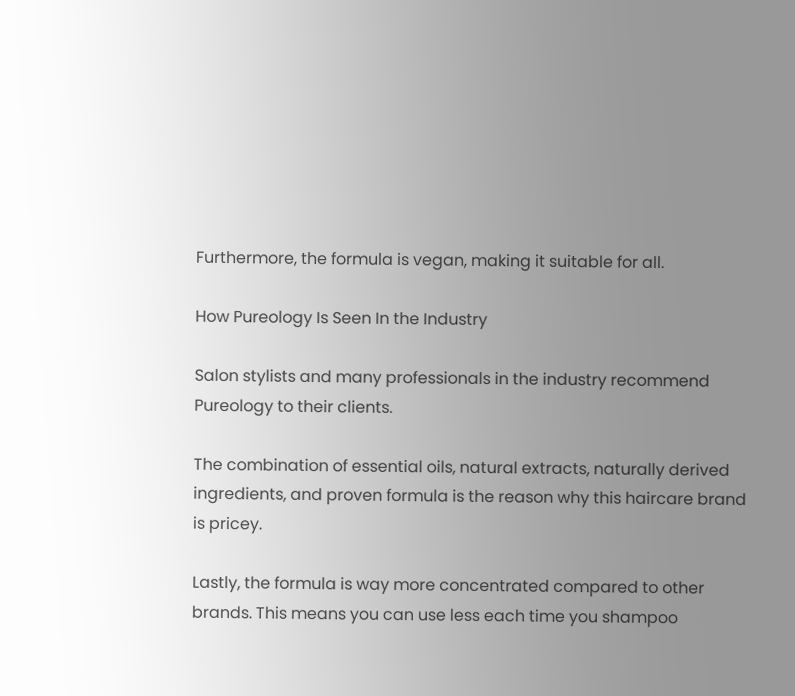Furthermore, the formula is vegan, making it suitable for all.

How Pureology Is Seen In the Industry

Salon stylists and many professionals in the industry recommend Pureology to their clients.

The combination of essential oils, natural extracts, naturally derived ingredients, and proven formula is the reason why this haircare brand is pricey.

Lastly, the formula is way more concentrated compared to other brands. This means you can use less each time you shampoo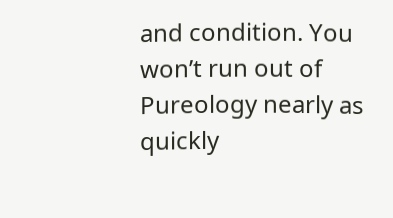and condition. You won’t run out of Pureology nearly as quickly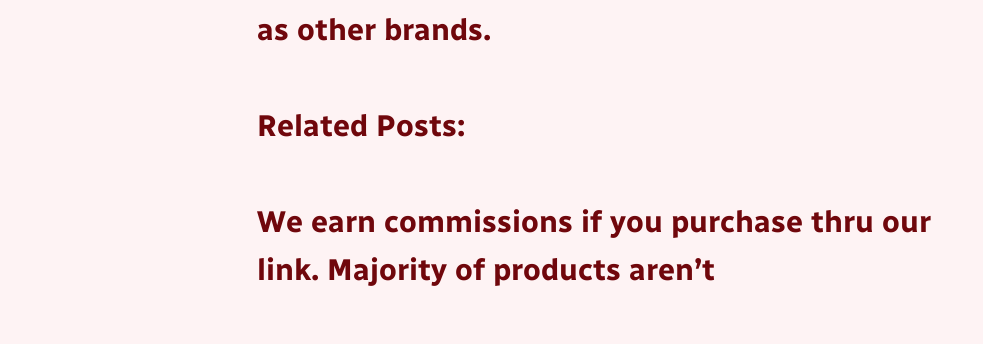as other brands.

Related Posts:

We earn commissions if you purchase thru our link. Majority of products aren’t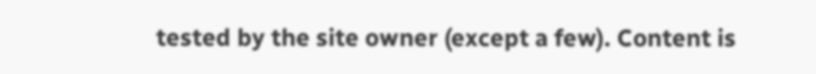tested by the site owner (except a few). Content is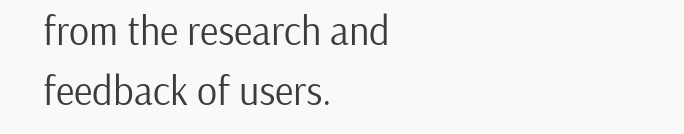from the research and feedback of users.